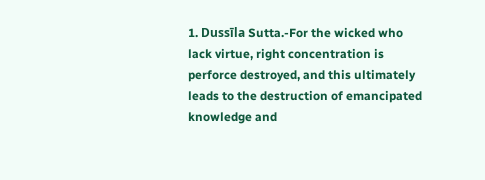1. Dussīla Sutta.-For the wicked who lack virtue, right concentration is perforce destroyed, and this ultimately leads to the destruction of emancipated knowledge and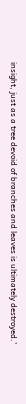insight, just as a tree devoid of branches and leaves is ultimately destroyed.'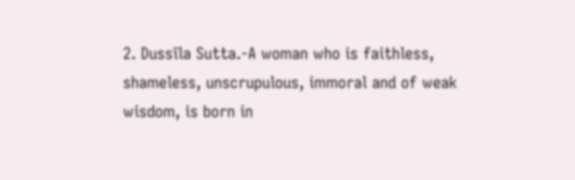2. Dussīla Sutta.-A woman who is faithless, shameless, unscrupulous, immoral and of weak wisdom, is born in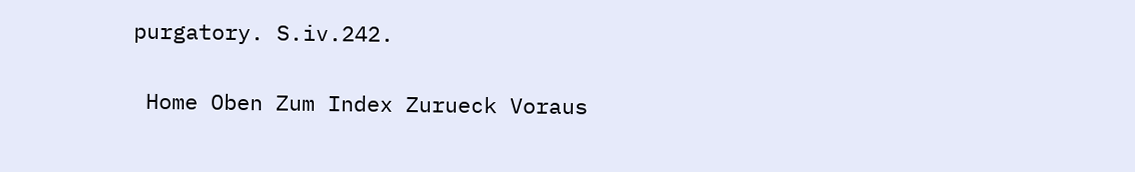purgatory. S.iv.242.

 Home Oben Zum Index Zurueck Voraus